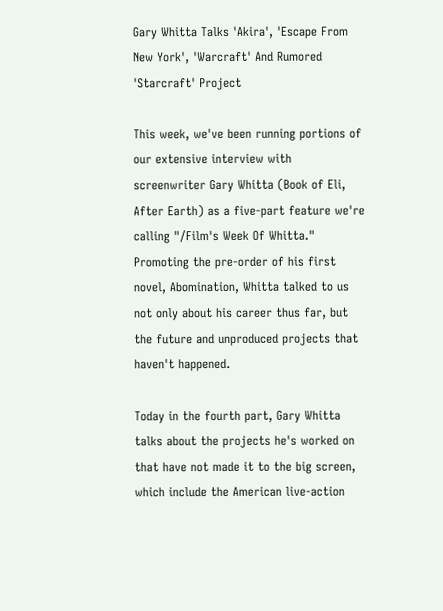Gary Whitta Talks 'Akira', 'Escape From New York', 'Warcraft' And Rumored 'Starcraft' Project

This week, we've been running portions of our extensive interview with screenwriter Gary Whitta (Book of Eli, After Earth) as a five-part feature we're calling "/Film's Week Of Whitta." Promoting the pre-order of his first novel, Abomination, Whitta talked to us not only about his career thus far, but the future and unproduced projects that haven't happened.

Today in the fourth part, Gary Whitta talks about the projects he's worked on that have not made it to the big screen, which include the American live-action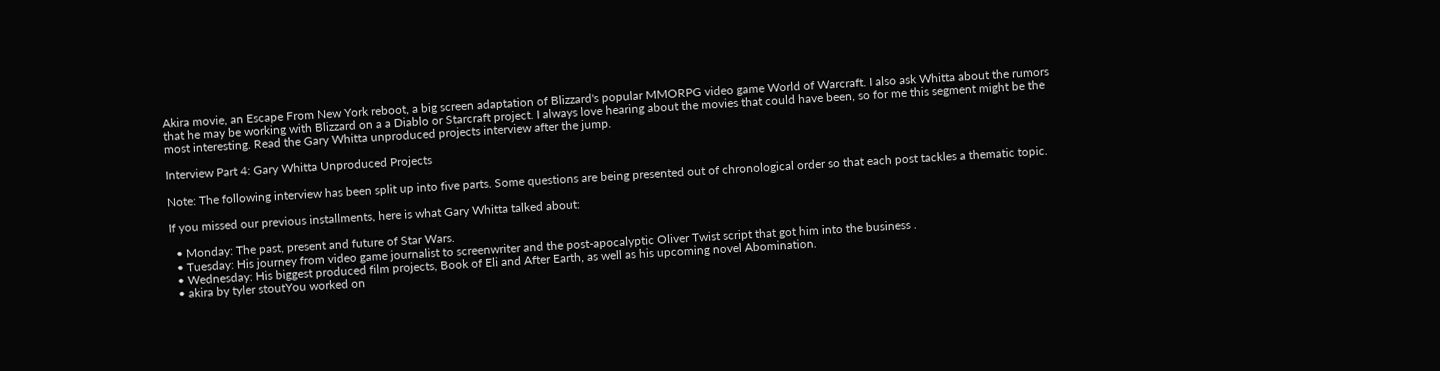Akira movie, an Escape From New York reboot, a big screen adaptation of Blizzard's popular MMORPG video game World of Warcraft. I also ask Whitta about the rumors that he may be working with Blizzard on a a Diablo or Starcraft project. I always love hearing about the movies that could have been, so for me this segment might be the most interesting. Read the Gary Whitta unproduced projects interview after the jump.

Interview Part 4: Gary Whitta Unproduced Projects

Note: The following interview has been split up into five parts. Some questions are being presented out of chronological order so that each post tackles a thematic topic.

If you missed our previous installments, here is what Gary Whitta talked about:

  • Monday: The past, present and future of Star Wars.
  • Tuesday: His journey from video game journalist to screenwriter and the post-apocalyptic Oliver Twist script that got him into the business .
  • Wednesday: His biggest produced film projects, Book of Eli and After Earth, as well as his upcoming novel Abomination.
  • akira by tyler stoutYou worked on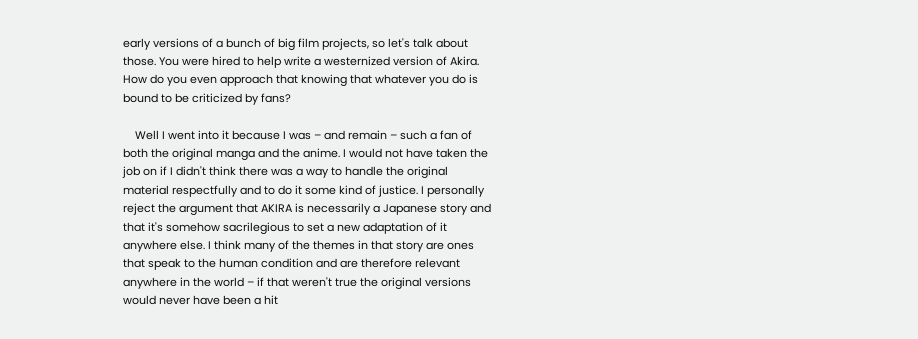early versions of a bunch of big film projects, so let's talk about those. You were hired to help write a westernized version of Akira. How do you even approach that knowing that whatever you do is bound to be criticized by fans?

    Well I went into it because I was – and remain – such a fan of both the original manga and the anime. I would not have taken the job on if I didn't think there was a way to handle the original material respectfully and to do it some kind of justice. I personally reject the argument that AKIRA is necessarily a Japanese story and that it's somehow sacrilegious to set a new adaptation of it anywhere else. I think many of the themes in that story are ones that speak to the human condition and are therefore relevant anywhere in the world – if that weren't true the original versions would never have been a hit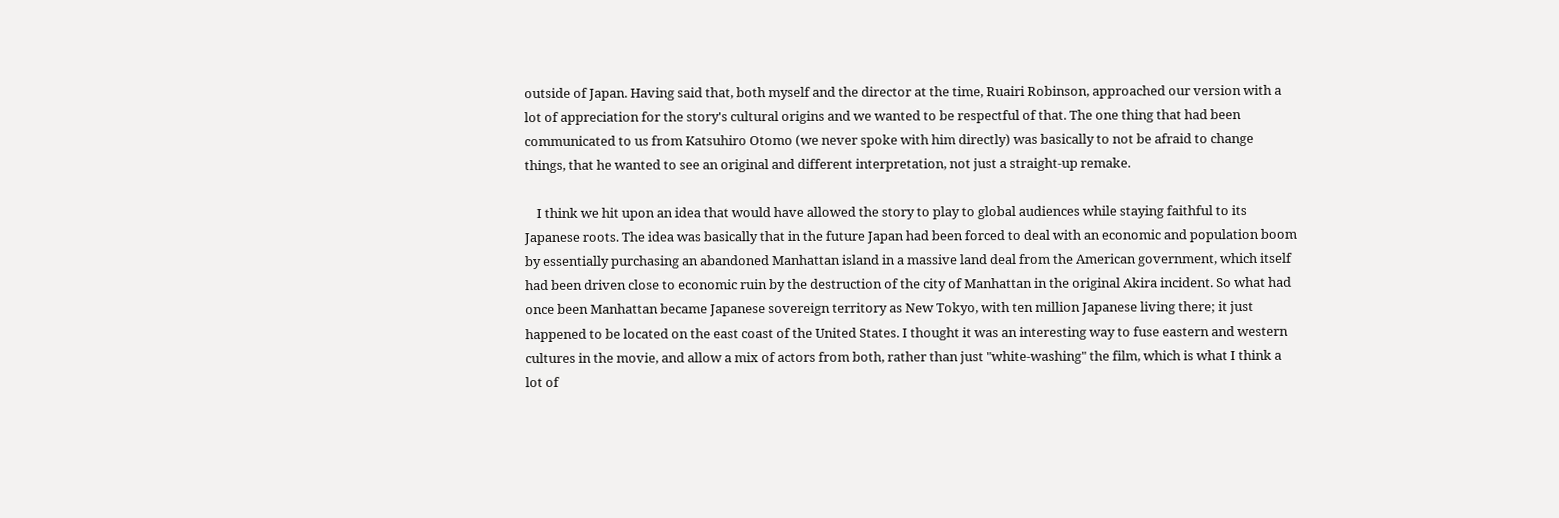outside of Japan. Having said that, both myself and the director at the time, Ruairi Robinson, approached our version with a lot of appreciation for the story's cultural origins and we wanted to be respectful of that. The one thing that had been communicated to us from Katsuhiro Otomo (we never spoke with him directly) was basically to not be afraid to change things, that he wanted to see an original and different interpretation, not just a straight-up remake.

    I think we hit upon an idea that would have allowed the story to play to global audiences while staying faithful to its Japanese roots. The idea was basically that in the future Japan had been forced to deal with an economic and population boom by essentially purchasing an abandoned Manhattan island in a massive land deal from the American government, which itself had been driven close to economic ruin by the destruction of the city of Manhattan in the original Akira incident. So what had once been Manhattan became Japanese sovereign territory as New Tokyo, with ten million Japanese living there; it just happened to be located on the east coast of the United States. I thought it was an interesting way to fuse eastern and western cultures in the movie, and allow a mix of actors from both, rather than just "white-washing" the film, which is what I think a lot of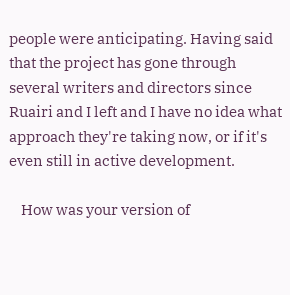people were anticipating. Having said that the project has gone through several writers and directors since Ruairi and I left and I have no idea what approach they're taking now, or if it's even still in active development.

    How was your version of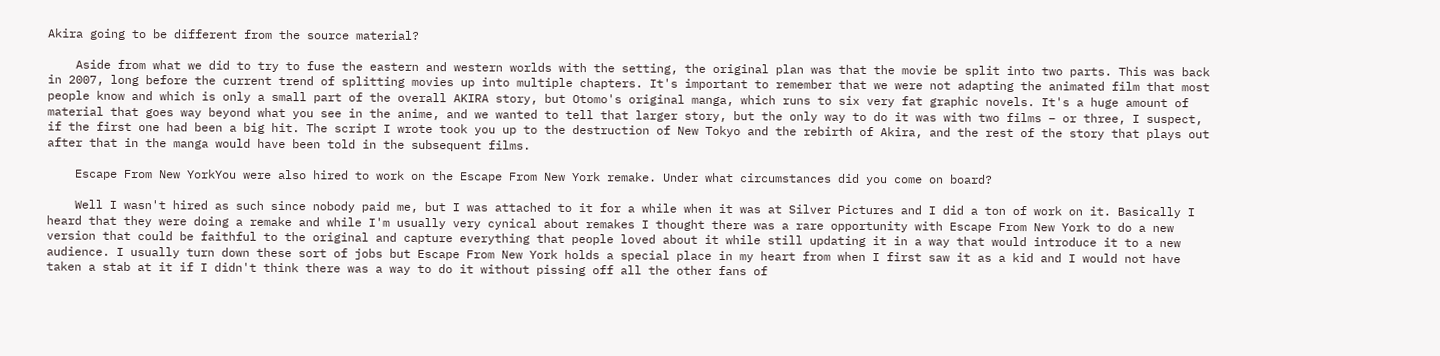Akira going to be different from the source material?

    Aside from what we did to try to fuse the eastern and western worlds with the setting, the original plan was that the movie be split into two parts. This was back in 2007, long before the current trend of splitting movies up into multiple chapters. It's important to remember that we were not adapting the animated film that most people know and which is only a small part of the overall AKIRA story, but Otomo's original manga, which runs to six very fat graphic novels. It's a huge amount of material that goes way beyond what you see in the anime, and we wanted to tell that larger story, but the only way to do it was with two films – or three, I suspect, if the first one had been a big hit. The script I wrote took you up to the destruction of New Tokyo and the rebirth of Akira, and the rest of the story that plays out after that in the manga would have been told in the subsequent films.

    Escape From New YorkYou were also hired to work on the Escape From New York remake. Under what circumstances did you come on board?

    Well I wasn't hired as such since nobody paid me, but I was attached to it for a while when it was at Silver Pictures and I did a ton of work on it. Basically I heard that they were doing a remake and while I'm usually very cynical about remakes I thought there was a rare opportunity with Escape From New York to do a new version that could be faithful to the original and capture everything that people loved about it while still updating it in a way that would introduce it to a new audience. I usually turn down these sort of jobs but Escape From New York holds a special place in my heart from when I first saw it as a kid and I would not have taken a stab at it if I didn't think there was a way to do it without pissing off all the other fans of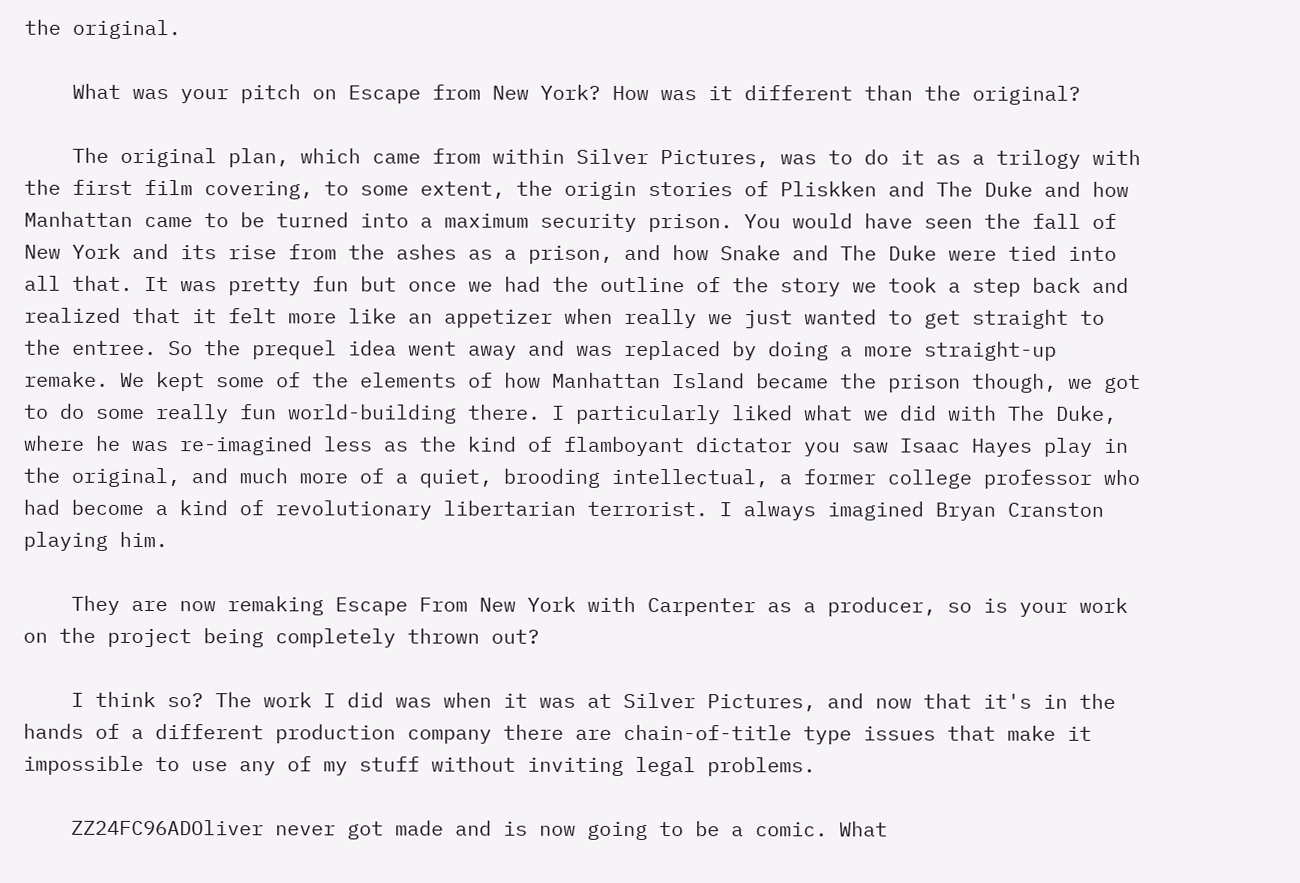the original.

    What was your pitch on Escape from New York? How was it different than the original?

    The original plan, which came from within Silver Pictures, was to do it as a trilogy with the first film covering, to some extent, the origin stories of Pliskken and The Duke and how Manhattan came to be turned into a maximum security prison. You would have seen the fall of New York and its rise from the ashes as a prison, and how Snake and The Duke were tied into all that. It was pretty fun but once we had the outline of the story we took a step back and realized that it felt more like an appetizer when really we just wanted to get straight to the entree. So the prequel idea went away and was replaced by doing a more straight-up remake. We kept some of the elements of how Manhattan Island became the prison though, we got to do some really fun world-building there. I particularly liked what we did with The Duke, where he was re-imagined less as the kind of flamboyant dictator you saw Isaac Hayes play in the original, and much more of a quiet, brooding intellectual, a former college professor who had become a kind of revolutionary libertarian terrorist. I always imagined Bryan Cranston playing him.

    They are now remaking Escape From New York with Carpenter as a producer, so is your work on the project being completely thrown out?

    I think so? The work I did was when it was at Silver Pictures, and now that it's in the hands of a different production company there are chain-of-title type issues that make it impossible to use any of my stuff without inviting legal problems.

    ZZ24FC96ADOliver never got made and is now going to be a comic. What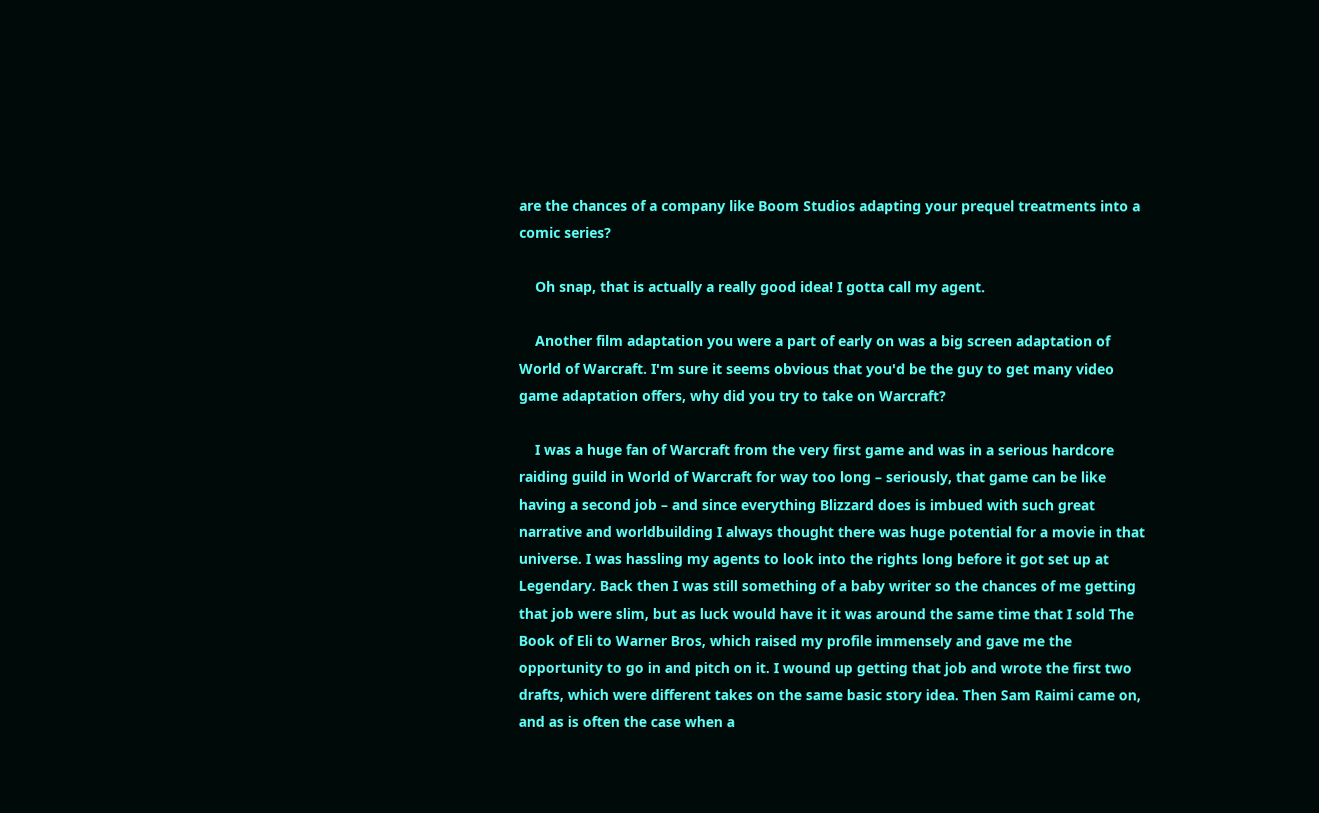are the chances of a company like Boom Studios adapting your prequel treatments into a comic series?

    Oh snap, that is actually a really good idea! I gotta call my agent.

    Another film adaptation you were a part of early on was a big screen adaptation of World of Warcraft. I'm sure it seems obvious that you'd be the guy to get many video game adaptation offers, why did you try to take on Warcraft?

    I was a huge fan of Warcraft from the very first game and was in a serious hardcore raiding guild in World of Warcraft for way too long – seriously, that game can be like having a second job – and since everything Blizzard does is imbued with such great narrative and worldbuilding I always thought there was huge potential for a movie in that universe. I was hassling my agents to look into the rights long before it got set up at Legendary. Back then I was still something of a baby writer so the chances of me getting that job were slim, but as luck would have it it was around the same time that I sold The Book of Eli to Warner Bros, which raised my profile immensely and gave me the opportunity to go in and pitch on it. I wound up getting that job and wrote the first two drafts, which were different takes on the same basic story idea. Then Sam Raimi came on, and as is often the case when a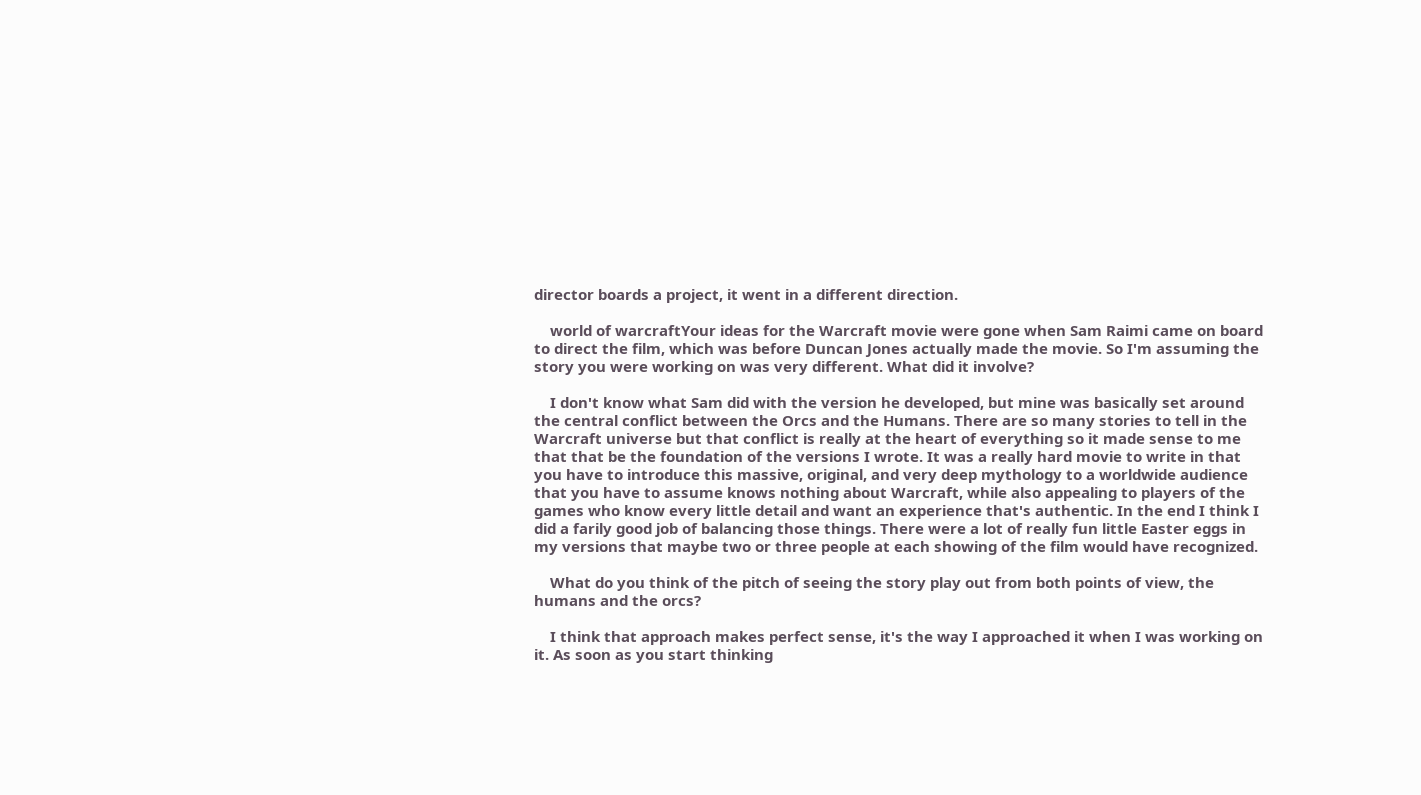director boards a project, it went in a different direction.

    world of warcraftYour ideas for the Warcraft movie were gone when Sam Raimi came on board to direct the film, which was before Duncan Jones actually made the movie. So I'm assuming the story you were working on was very different. What did it involve?

    I don't know what Sam did with the version he developed, but mine was basically set around the central conflict between the Orcs and the Humans. There are so many stories to tell in the Warcraft universe but that conflict is really at the heart of everything so it made sense to me that that be the foundation of the versions I wrote. It was a really hard movie to write in that you have to introduce this massive, original, and very deep mythology to a worldwide audience that you have to assume knows nothing about Warcraft, while also appealing to players of the games who know every little detail and want an experience that's authentic. In the end I think I did a farily good job of balancing those things. There were a lot of really fun little Easter eggs in my versions that maybe two or three people at each showing of the film would have recognized.

    What do you think of the pitch of seeing the story play out from both points of view, the humans and the orcs?

    I think that approach makes perfect sense, it's the way I approached it when I was working on it. As soon as you start thinking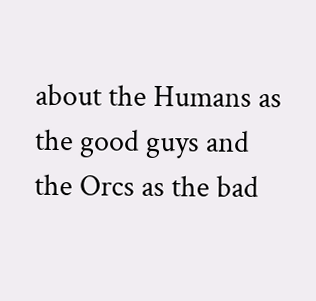about the Humans as the good guys and the Orcs as the bad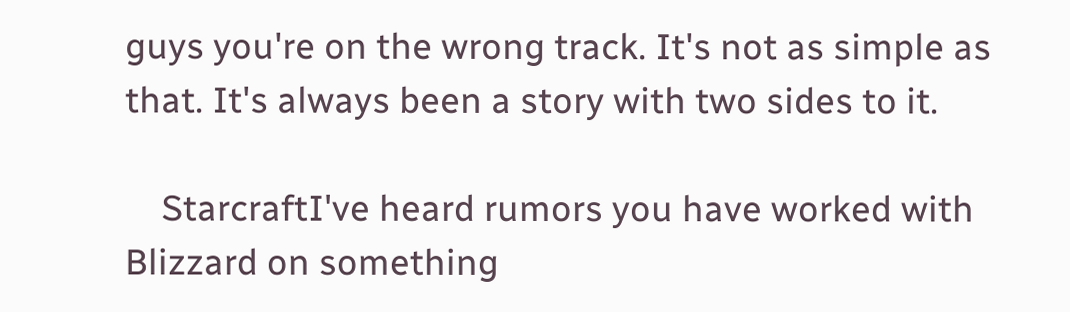guys you're on the wrong track. It's not as simple as that. It's always been a story with two sides to it.

    StarcraftI've heard rumors you have worked with Blizzard on something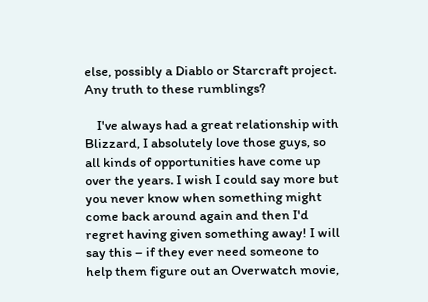else, possibly a Diablo or Starcraft project. Any truth to these rumblings?

    I've always had a great relationship with Blizzard, I absolutely love those guys, so all kinds of opportunities have come up over the years. I wish I could say more but you never know when something might come back around again and then I'd regret having given something away! I will say this – if they ever need someone to help them figure out an Overwatch movie,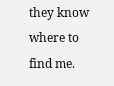they know where to find me.